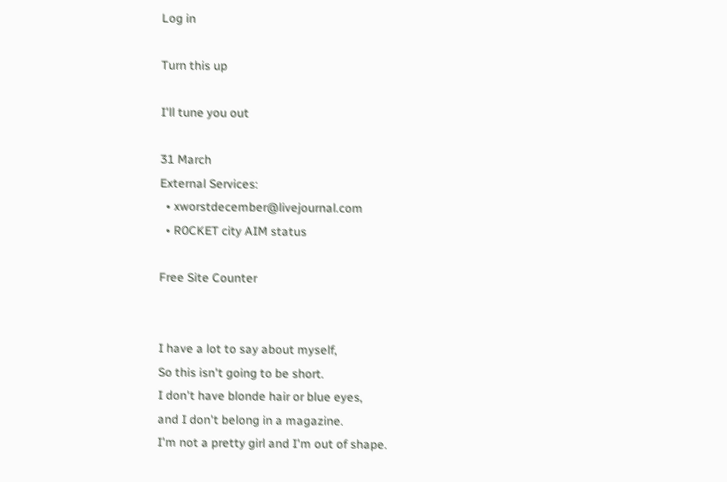Log in

Turn this up

I'll tune you out

31 March
External Services:
  • xworstdecember@livejournal.com
  • R0CKET city AIM status

Free Site Counter


I have a lot to say about myself,
So this isn't going to be short.
I don't have blonde hair or blue eyes,
and I don't belong in a magazine.
I'm not a pretty girl and I'm out of shape.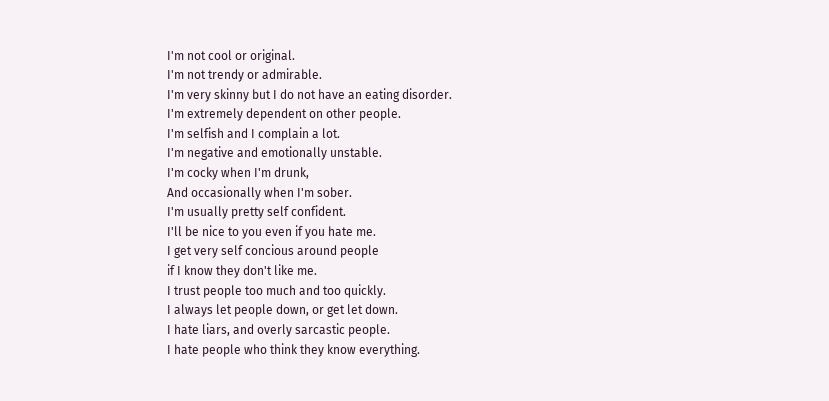I'm not cool or original.
I'm not trendy or admirable.
I'm very skinny but I do not have an eating disorder.
I'm extremely dependent on other people.
I'm selfish and I complain a lot.
I'm negative and emotionally unstable.
I'm cocky when I'm drunk,
And occasionally when I'm sober.
I'm usually pretty self confident.
I'll be nice to you even if you hate me.
I get very self concious around people
if I know they don't like me.
I trust people too much and too quickly.
I always let people down, or get let down.
I hate liars, and overly sarcastic people.
I hate people who think they know everything.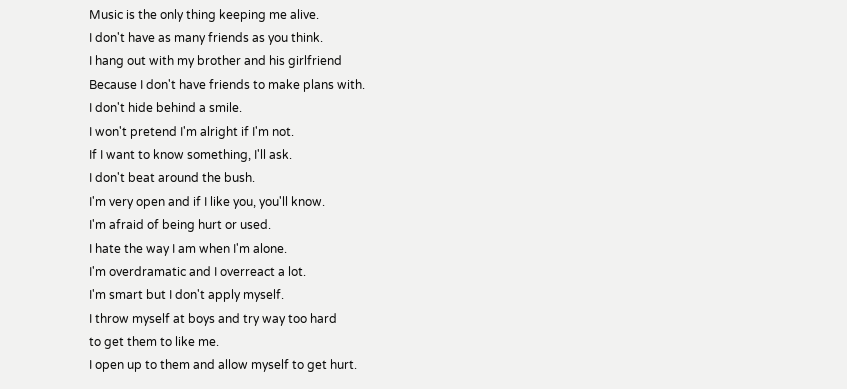Music is the only thing keeping me alive.
I don't have as many friends as you think.
I hang out with my brother and his girlfriend
Because I don't have friends to make plans with.
I don't hide behind a smile.
I won't pretend I'm alright if I'm not.
If I want to know something, I'll ask.
I don't beat around the bush.
I'm very open and if I like you, you'll know.
I'm afraid of being hurt or used.
I hate the way I am when I'm alone.
I'm overdramatic and I overreact a lot.
I'm smart but I don't apply myself.
I throw myself at boys and try way too hard
to get them to like me.
I open up to them and allow myself to get hurt.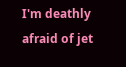I'm deathly afraid of jet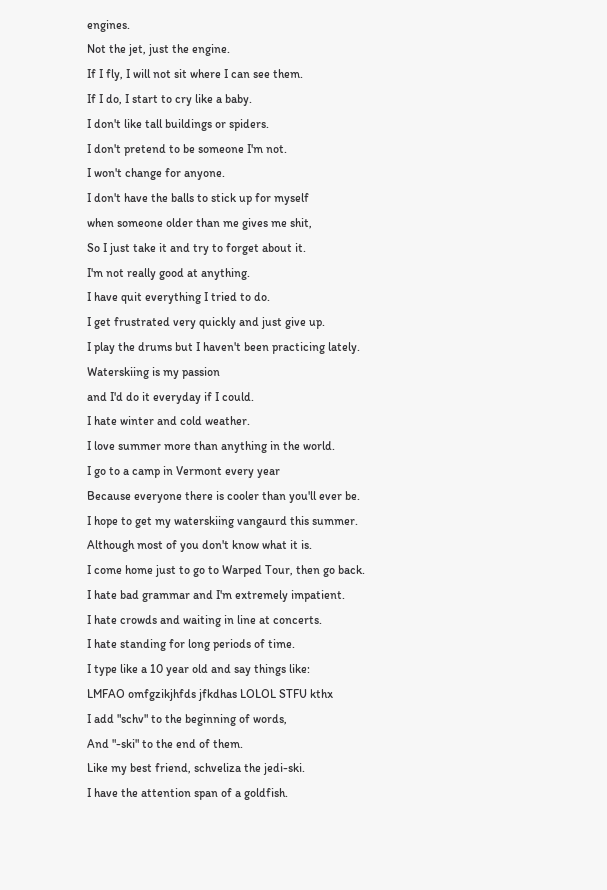engines.
Not the jet, just the engine.
If I fly, I will not sit where I can see them.
If I do, I start to cry like a baby.
I don't like tall buildings or spiders.
I don't pretend to be someone I'm not.
I won't change for anyone.
I don't have the balls to stick up for myself
when someone older than me gives me shit,
So I just take it and try to forget about it.
I'm not really good at anything.
I have quit everything I tried to do.
I get frustrated very quickly and just give up.
I play the drums but I haven't been practicing lately.
Waterskiing is my passion
and I'd do it everyday if I could.
I hate winter and cold weather.
I love summer more than anything in the world.
I go to a camp in Vermont every year
Because everyone there is cooler than you'll ever be.
I hope to get my waterskiing vangaurd this summer.
Although most of you don't know what it is.
I come home just to go to Warped Tour, then go back.
I hate bad grammar and I'm extremely impatient.
I hate crowds and waiting in line at concerts.
I hate standing for long periods of time.
I type like a 10 year old and say things like:
LMFAO omfgzikjhfds jfkdhas LOLOL STFU kthx
I add "schv" to the beginning of words,
And "-ski" to the end of them.
Like my best friend, schveliza the jedi-ski.
I have the attention span of a goldfish.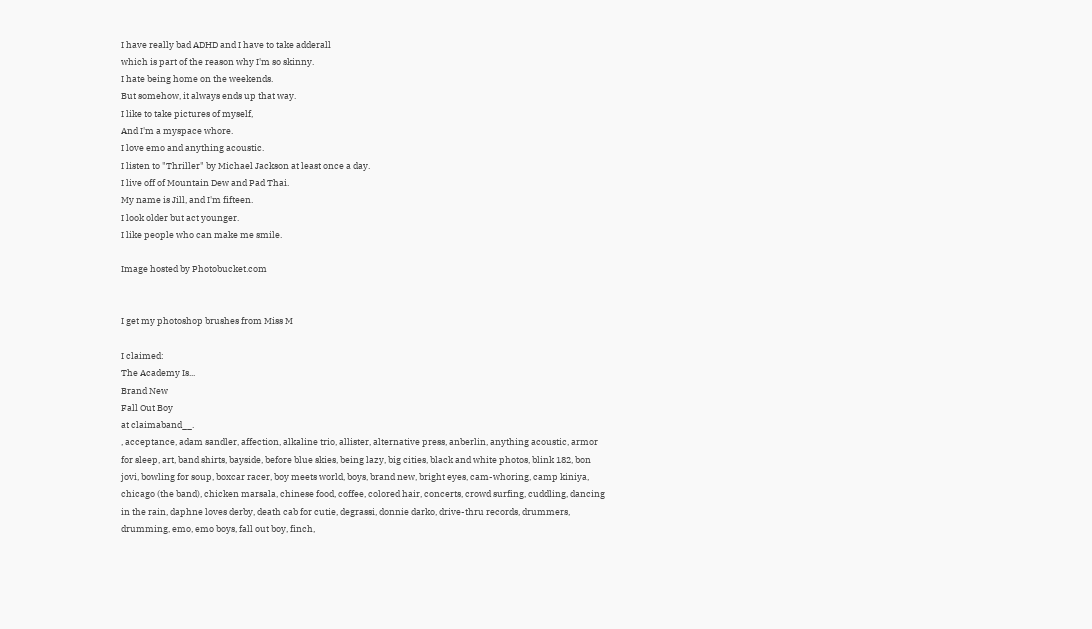I have really bad ADHD and I have to take adderall
which is part of the reason why I'm so skinny.
I hate being home on the weekends.
But somehow, it always ends up that way.
I like to take pictures of myself,
And I'm a myspace whore.
I love emo and anything acoustic.
I listen to "Thriller" by Michael Jackson at least once a day.
I live off of Mountain Dew and Pad Thai.
My name is Jill, and I'm fifteen.
I look older but act younger.
I like people who can make me smile.

Image hosted by Photobucket.com


I get my photoshop brushes from Miss M

I claimed:
The Academy Is...
Brand New
Fall Out Boy
at claimaband__.
, acceptance, adam sandler, affection, alkaline trio, allister, alternative press, anberlin, anything acoustic, armor for sleep, art, band shirts, bayside, before blue skies, being lazy, big cities, black and white photos, blink 182, bon jovi, bowling for soup, boxcar racer, boy meets world, boys, brand new, bright eyes, cam-whoring, camp kiniya, chicago (the band), chicken marsala, chinese food, coffee, colored hair, concerts, crowd surfing, cuddling, dancing in the rain, daphne loves derby, death cab for cutie, degrassi, donnie darko, drive-thru records, drummers, drumming, emo, emo boys, fall out boy, finch,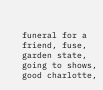funeral for a friend, fuse, garden state, going to shows, good charlotte,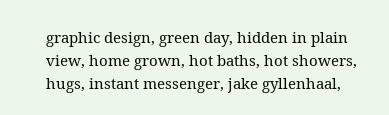graphic design, green day, hidden in plain view, home grown, hot baths, hot showers, hugs, instant messenger, jake gyllenhaal,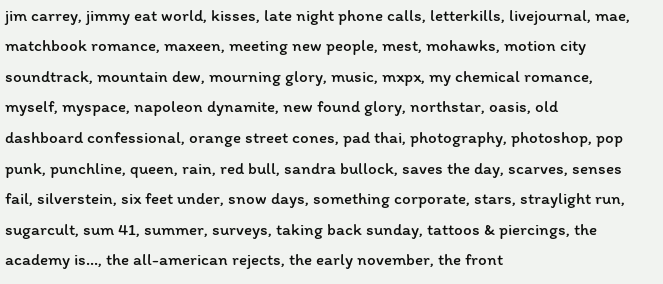jim carrey, jimmy eat world, kisses, late night phone calls, letterkills, livejournal, mae, matchbook romance, maxeen, meeting new people, mest, mohawks, motion city soundtrack, mountain dew, mourning glory, music, mxpx, my chemical romance, myself, myspace, napoleon dynamite, new found glory, northstar, oasis, old dashboard confessional, orange street cones, pad thai, photography, photoshop, pop punk, punchline, queen, rain, red bull, sandra bullock, saves the day, scarves, senses fail, silverstein, six feet under, snow days, something corporate, stars, straylight run, sugarcult, sum 41, summer, surveys, taking back sunday, tattoos & piercings, the academy is..., the all-american rejects, the early november, the front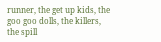runner, the get up kids, the goo goo dolls, the killers, the spill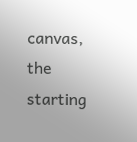canvas, the starting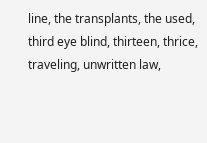line, the transplants, the used, third eye blind, thirteen, thrice, traveling, unwritten law,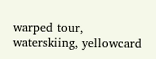warped tour, waterskiing, yellowcard